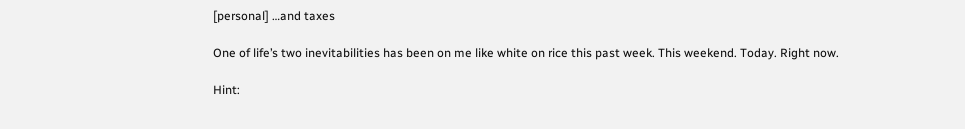[personal] …and taxes

One of life’s two inevitabilities has been on me like white on rice this past week. This weekend. Today. Right now.

Hint: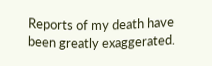Reports of my death have been greatly exaggerated.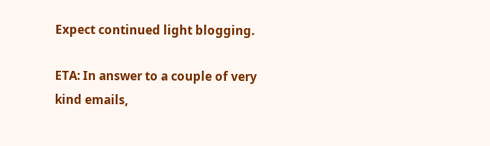Expect continued light blogging.

ETA: In answer to a couple of very kind emails,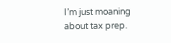I’m just moaning about tax prep.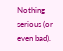Nothing serious (or even bad).